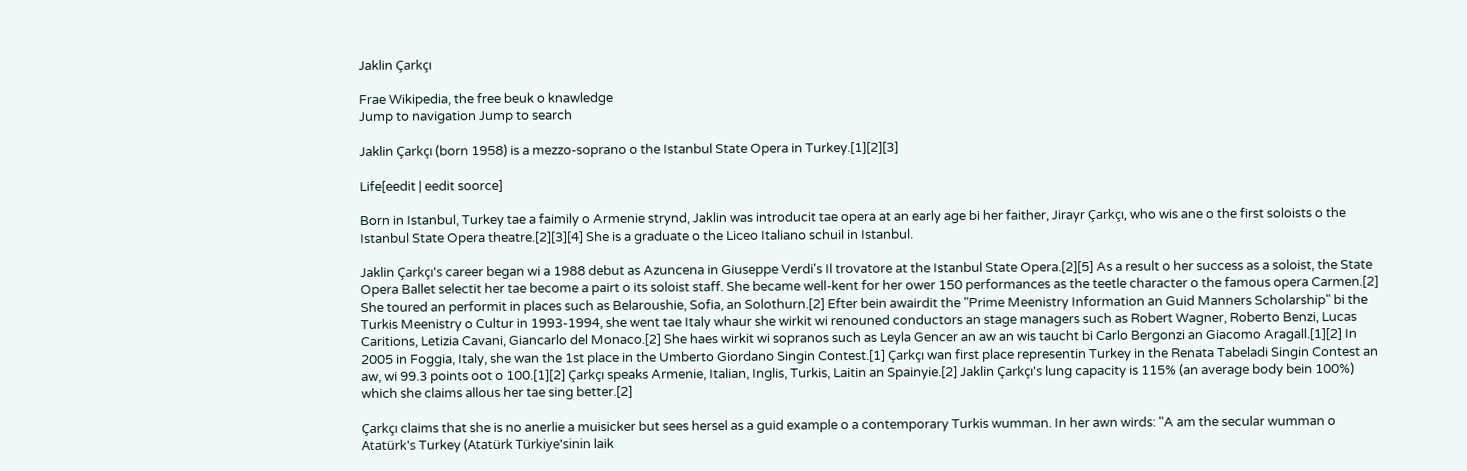Jaklin Çarkçı

Frae Wikipedia, the free beuk o knawledge
Jump to navigation Jump to search

Jaklin Çarkçı (born 1958) is a mezzo-soprano o the Istanbul State Opera in Turkey.[1][2][3]

Life[eedit | eedit soorce]

Born in Istanbul, Turkey tae a faimily o Armenie strynd, Jaklin was introducit tae opera at an early age bi her faither, Jirayr Çarkçı, who wis ane o the first soloists o the Istanbul State Opera theatre.[2][3][4] She is a graduate o the Liceo Italiano schuil in Istanbul.

Jaklin Çarkçı's career began wi a 1988 debut as Azuncena in Giuseppe Verdi's Il trovatore at the Istanbul State Opera.[2][5] As a result o her success as a soloist, the State Opera Ballet selectit her tae become a pairt o its soloist staff. She became well-kent for her ower 150 performances as the teetle character o the famous opera Carmen.[2] She toured an performit in places such as Belaroushie, Sofia, an Solothurn.[2] Efter bein awairdit the "Prime Meenistry Information an Guid Manners Scholarship" bi the Turkis Meenistry o Cultur in 1993-1994, she went tae Italy whaur she wirkit wi renouned conductors an stage managers such as Robert Wagner, Roberto Benzi, Lucas Caritions, Letizia Cavani, Giancarlo del Monaco.[2] She haes wirkit wi sopranos such as Leyla Gencer an aw an wis taucht bi Carlo Bergonzi an Giacomo Aragall.[1][2] In 2005 in Foggia, Italy, she wan the 1st place in the Umberto Giordano Singin Contest.[1] Çarkçı wan first place representin Turkey in the Renata Tabeladi Singin Contest an aw, wi 99.3 points oot o 100.[1][2] Çarkçı speaks Armenie, Italian, Inglis, Turkis, Laitin an Spainyie.[2] Jaklin Çarkçı's lung capacity is 115% (an average body bein 100%) which she claims allous her tae sing better.[2]

Çarkçı claims that she is no anerlie a muisicker but sees hersel as a guid example o a contemporary Turkis wumman. In her awn wirds: "A am the secular wumman o Atatürk's Turkey (Atatürk Türkiye'sinin laik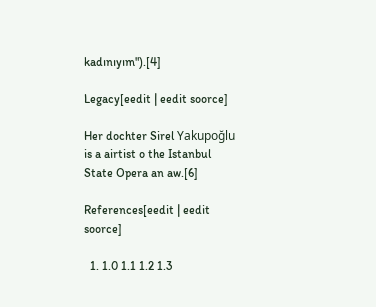kadınıyım").[4]

Legacy[eedit | eedit soorce]

Her dochter Sirel Yakupoğlu is a airtist o the Istanbul State Opera an aw.[6]

References[eedit | eedit soorce]

  1. 1.0 1.1 1.2 1.3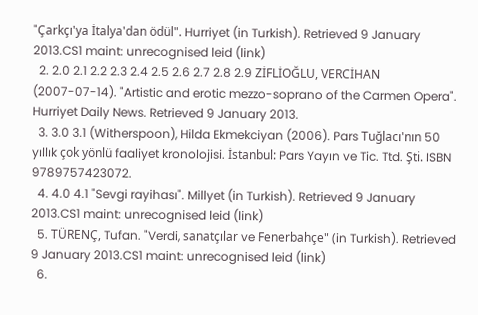"Çarkçı'ya İtalya'dan ödül". Hurriyet (in Turkish). Retrieved 9 January 2013.CS1 maint: unrecognised leid (link)
  2. 2.0 2.1 2.2 2.3 2.4 2.5 2.6 2.7 2.8 2.9 ZİFLİOĞLU, VERCİHAN (2007-07-14). "Artistic and erotic mezzo-soprano of the Carmen Opera". Hurriyet Daily News. Retrieved 9 January 2013.
  3. 3.0 3.1 (Witherspoon), Hilda Ekmekciyan (2006). Pars Tuğlacı'nın 50 yıllık çok yönlü faaliyet kronolojisi. İstanbul: Pars Yayın ve Tic. Ttd. Şti. ISBN 9789757423072.
  4. 4.0 4.1 "Sevgi rayihası". Millyet (in Turkish). Retrieved 9 January 2013.CS1 maint: unrecognised leid (link)
  5. TÜRENÇ, Tufan. "Verdi, sanatçılar ve Fenerbahçe" (in Turkish). Retrieved 9 January 2013.CS1 maint: unrecognised leid (link)
  6.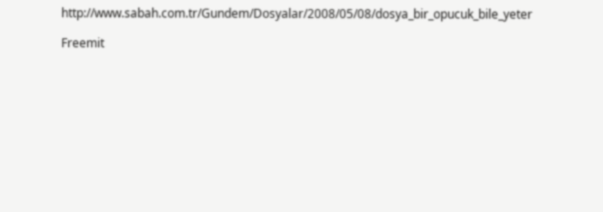http://www.sabah.com.tr/Gundem/Dosyalar/2008/05/08/dosya_bir_opucuk_bile_yeter

Freemit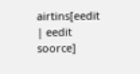airtins[eedit | eedit soorce]